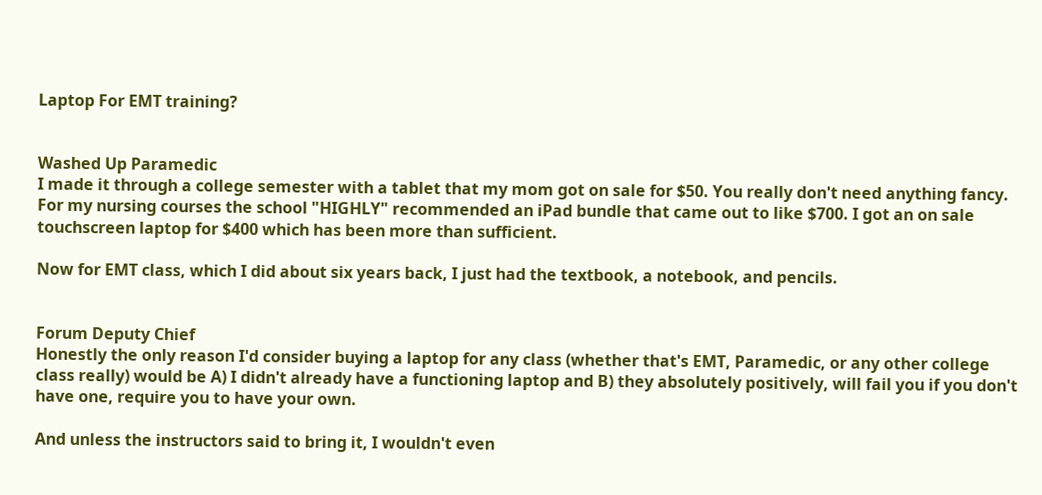Laptop For EMT training?


Washed Up Paramedic
I made it through a college semester with a tablet that my mom got on sale for $50. You really don't need anything fancy. For my nursing courses the school "HIGHLY" recommended an iPad bundle that came out to like $700. I got an on sale touchscreen laptop for $400 which has been more than sufficient.

Now for EMT class, which I did about six years back, I just had the textbook, a notebook, and pencils.


Forum Deputy Chief
Honestly the only reason I'd consider buying a laptop for any class (whether that's EMT, Paramedic, or any other college class really) would be A) I didn't already have a functioning laptop and B) they absolutely positively, will fail you if you don't have one, require you to have your own.

And unless the instructors said to bring it, I wouldn't even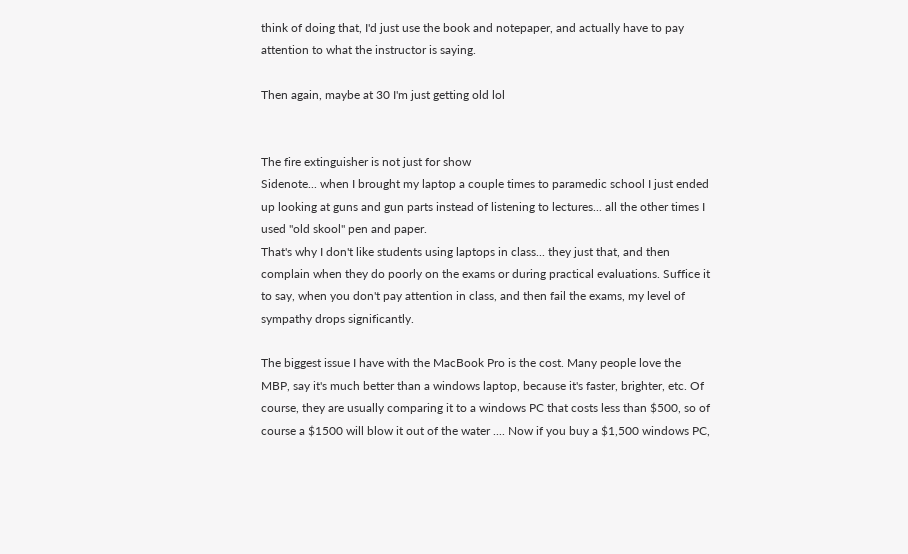think of doing that, I'd just use the book and notepaper, and actually have to pay attention to what the instructor is saying.

Then again, maybe at 30 I'm just getting old lol


The fire extinguisher is not just for show
Sidenote... when I brought my laptop a couple times to paramedic school I just ended up looking at guns and gun parts instead of listening to lectures... all the other times I used "old skool" pen and paper.
That's why I don't like students using laptops in class... they just that, and then complain when they do poorly on the exams or during practical evaluations. Suffice it to say, when you don't pay attention in class, and then fail the exams, my level of sympathy drops significantly.

The biggest issue I have with the MacBook Pro is the cost. Many people love the MBP, say it's much better than a windows laptop, because it's faster, brighter, etc. Of course, they are usually comparing it to a windows PC that costs less than $500, so of course a $1500 will blow it out of the water .... Now if you buy a $1,500 windows PC,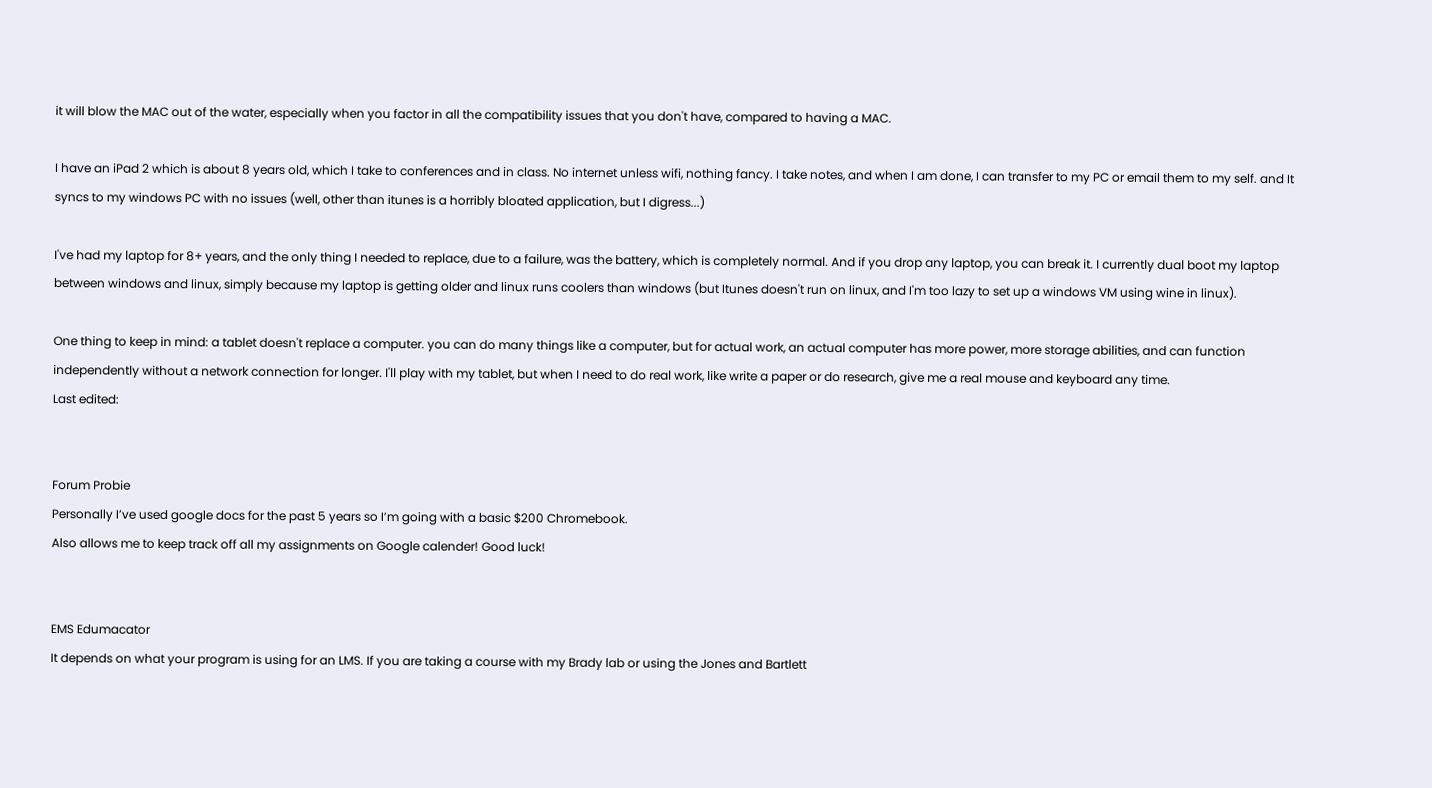it will blow the MAC out of the water, especially when you factor in all the compatibility issues that you don't have, compared to having a MAC.

I have an iPad 2 which is about 8 years old, which I take to conferences and in class. No internet unless wifi, nothing fancy. I take notes, and when I am done, I can transfer to my PC or email them to my self. and It syncs to my windows PC with no issues (well, other than itunes is a horribly bloated application, but I digress...)

I've had my laptop for 8+ years, and the only thing I needed to replace, due to a failure, was the battery, which is completely normal. And if you drop any laptop, you can break it. I currently dual boot my laptop between windows and linux, simply because my laptop is getting older and linux runs coolers than windows (but Itunes doesn't run on linux, and I'm too lazy to set up a windows VM using wine in linux).

One thing to keep in mind: a tablet doesn't replace a computer. you can do many things like a computer, but for actual work, an actual computer has more power, more storage abilities, and can function independently without a network connection for longer. I'll play with my tablet, but when I need to do real work, like write a paper or do research, give me a real mouse and keyboard any time.
Last edited:


Forum Probie
Personally I’ve used google docs for the past 5 years so I’m going with a basic $200 Chromebook.
Also allows me to keep track off all my assignments on Google calender! Good luck!


EMS Edumacator
It depends on what your program is using for an LMS. If you are taking a course with my Brady lab or using the Jones and Bartlett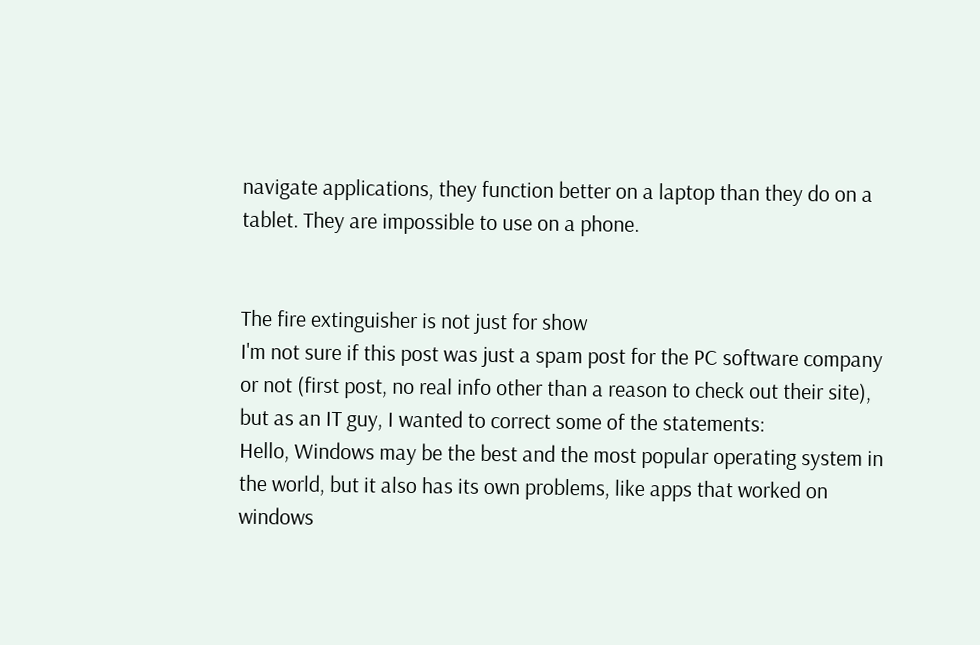navigate applications, they function better on a laptop than they do on a tablet. They are impossible to use on a phone.


The fire extinguisher is not just for show
I'm not sure if this post was just a spam post for the PC software company or not (first post, no real info other than a reason to check out their site), but as an IT guy, I wanted to correct some of the statements:
Hello, Windows may be the best and the most popular operating system in the world, but it also has its own problems, like apps that worked on windows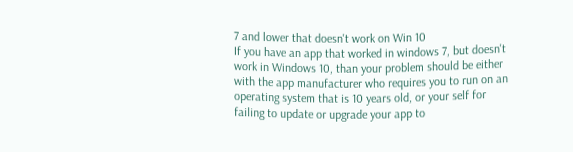7 and lower that doesn't work on Win 10
If you have an app that worked in windows 7, but doesn't work in Windows 10, than your problem should be either with the app manufacturer who requires you to run on an operating system that is 10 years old, or your self for failing to update or upgrade your app to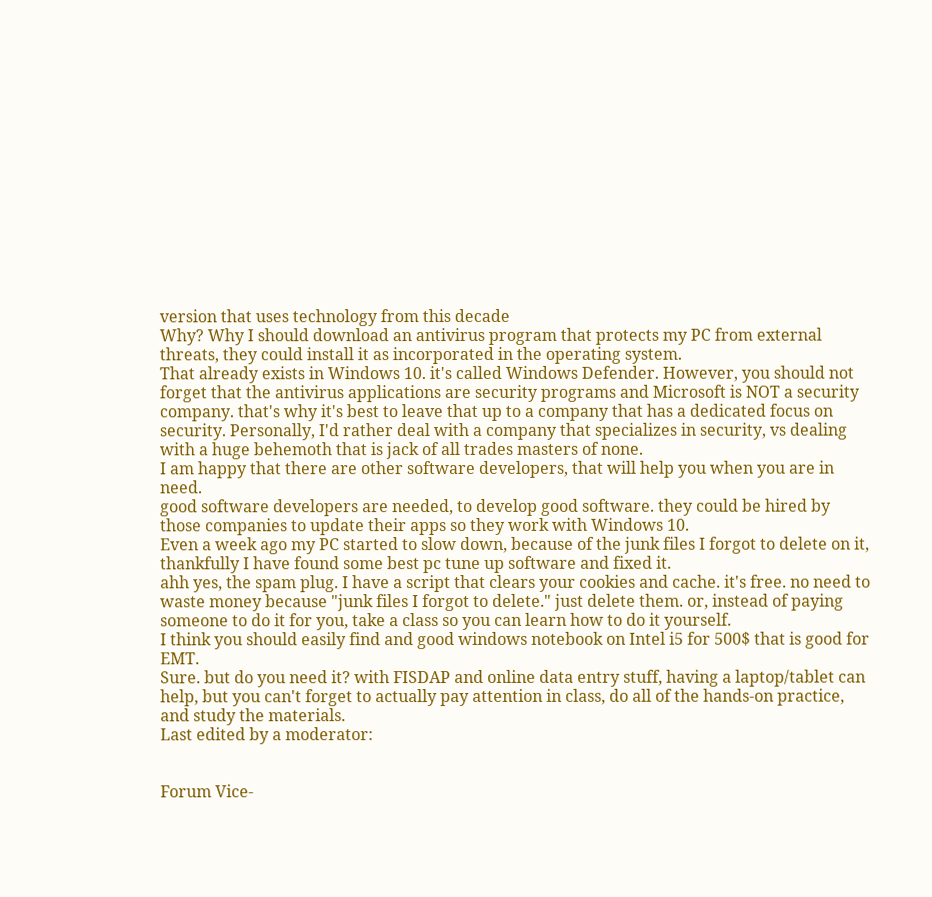version that uses technology from this decade
Why? Why I should download an antivirus program that protects my PC from external threats, they could install it as incorporated in the operating system.
That already exists in Windows 10. it's called Windows Defender. However, you should not forget that the antivirus applications are security programs and Microsoft is NOT a security company. that's why it's best to leave that up to a company that has a dedicated focus on security. Personally, I'd rather deal with a company that specializes in security, vs dealing with a huge behemoth that is jack of all trades masters of none.
I am happy that there are other software developers, that will help you when you are in need.
good software developers are needed, to develop good software. they could be hired by those companies to update their apps so they work with Windows 10.
Even a week ago my PC started to slow down, because of the junk files I forgot to delete on it, thankfully I have found some best pc tune up software and fixed it.
ahh yes, the spam plug. I have a script that clears your cookies and cache. it's free. no need to waste money because "junk files I forgot to delete." just delete them. or, instead of paying someone to do it for you, take a class so you can learn how to do it yourself.
I think you should easily find and good windows notebook on Intel i5 for 500$ that is good for EMT.
Sure. but do you need it? with FISDAP and online data entry stuff, having a laptop/tablet can help, but you can't forget to actually pay attention in class, do all of the hands-on practice, and study the materials.
Last edited by a moderator:


Forum Vice-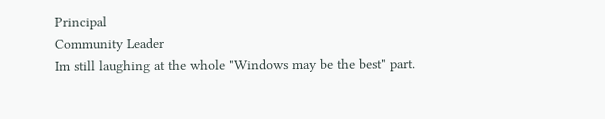Principal
Community Leader
Im still laughing at the whole "Windows may be the best" part.